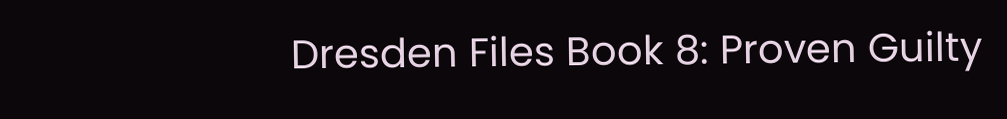Dresden Files Book 8: Proven Guilty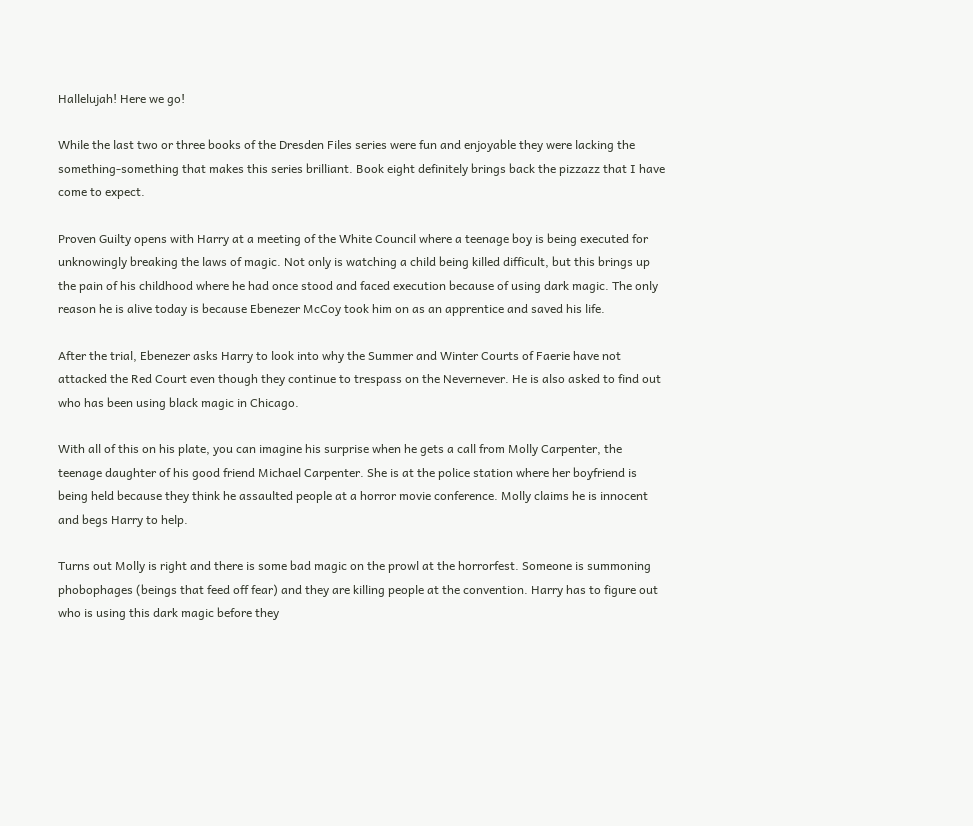Hallelujah! Here we go!

While the last two or three books of the Dresden Files series were fun and enjoyable they were lacking the something-something that makes this series brilliant. Book eight definitely brings back the pizzazz that I have come to expect.

Proven Guilty opens with Harry at a meeting of the White Council where a teenage boy is being executed for unknowingly breaking the laws of magic. Not only is watching a child being killed difficult, but this brings up the pain of his childhood where he had once stood and faced execution because of using dark magic. The only reason he is alive today is because Ebenezer McCoy took him on as an apprentice and saved his life.

After the trial, Ebenezer asks Harry to look into why the Summer and Winter Courts of Faerie have not attacked the Red Court even though they continue to trespass on the Nevernever. He is also asked to find out who has been using black magic in Chicago.

With all of this on his plate, you can imagine his surprise when he gets a call from Molly Carpenter, the teenage daughter of his good friend Michael Carpenter. She is at the police station where her boyfriend is being held because they think he assaulted people at a horror movie conference. Molly claims he is innocent and begs Harry to help.

Turns out Molly is right and there is some bad magic on the prowl at the horrorfest. Someone is summoning phobophages (beings that feed off fear) and they are killing people at the convention. Harry has to figure out who is using this dark magic before they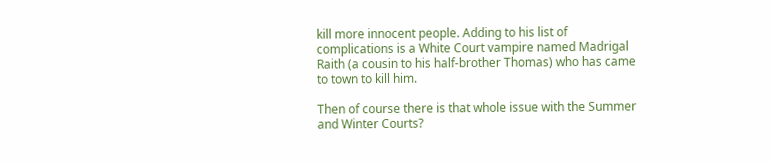kill more innocent people. Adding to his list of complications is a White Court vampire named Madrigal Raith (a cousin to his half-brother Thomas) who has came to town to kill him.

Then of course there is that whole issue with the Summer and Winter Courts?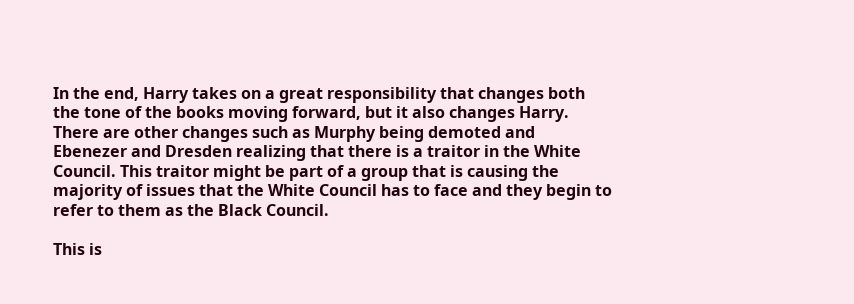In the end, Harry takes on a great responsibility that changes both the tone of the books moving forward, but it also changes Harry. There are other changes such as Murphy being demoted and Ebenezer and Dresden realizing that there is a traitor in the White Council. This traitor might be part of a group that is causing the majority of issues that the White Council has to face and they begin to refer to them as the Black Council.

This is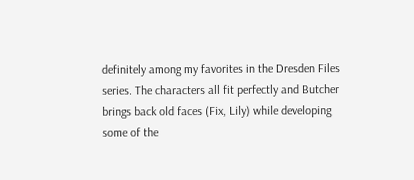definitely among my favorites in the Dresden Files series. The characters all fit perfectly and Butcher brings back old faces (Fix, Lily) while developing some of the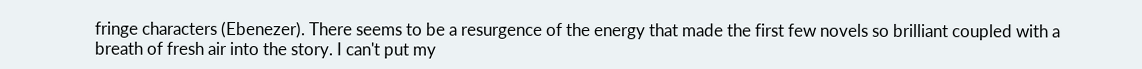fringe characters (Ebenezer). There seems to be a resurgence of the energy that made the first few novels so brilliant coupled with a breath of fresh air into the story. I can't put my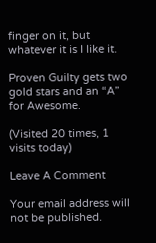finger on it, but whatever it is I like it.

Proven Guilty gets two gold stars and an “A” for Awesome.

(Visited 20 times, 1 visits today)

Leave A Comment

Your email address will not be published.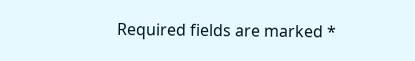Required fields are marked *